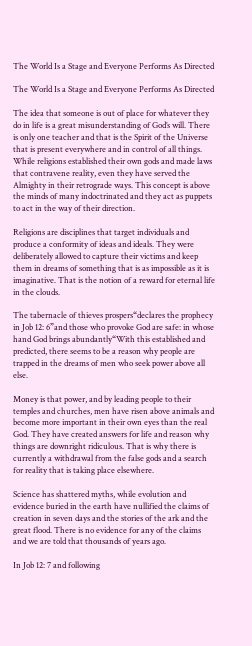The World Is a Stage and Everyone Performs As Directed

The World Is a Stage and Everyone Performs As Directed

The idea that someone is out of place for whatever they do in life is a great misunderstanding of God’s will. There is only one teacher and that is the Spirit of the Universe that is present everywhere and in control of all things. While religions established their own gods and made laws that contravene reality, even they have served the Almighty in their retrograde ways. This concept is above the minds of many indoctrinated and they act as puppets to act in the way of their direction.

Religions are disciplines that target individuals and produce a conformity of ideas and ideals. They were deliberately allowed to capture their victims and keep them in dreams of something that is as impossible as it is imaginative. That is the notion of a reward for eternal life in the clouds.

The tabernacle of thieves prospers“declares the prophecy in Job 12: 6”and those who provoke God are safe: in whose hand God brings abundantly“With this established and predicted, there seems to be a reason why people are trapped in the dreams of men who seek power above all else.

Money is that power, and by leading people to their temples and churches, men have risen above animals and become more important in their own eyes than the real God. They have created answers for life and reason why things are downright ridiculous. That is why there is currently a withdrawal from the false gods and a search for reality that is taking place elsewhere.

Science has shattered myths, while evolution and evidence buried in the earth have nullified the claims of creation in seven days and the stories of the ark and the great flood. There is no evidence for any of the claims and we are told that thousands of years ago.

In Job 12: 7 and following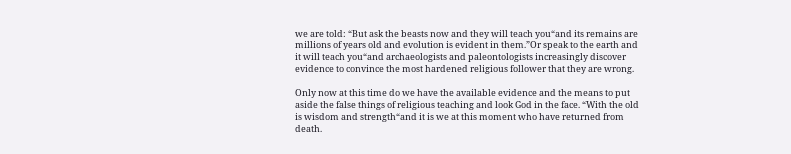we are told: “But ask the beasts now and they will teach you“and its remains are millions of years old and evolution is evident in them.”Or speak to the earth and it will teach you“and archaeologists and paleontologists increasingly discover evidence to convince the most hardened religious follower that they are wrong.

Only now at this time do we have the available evidence and the means to put aside the false things of religious teaching and look God in the face. “With the old is wisdom and strength“and it is we at this moment who have returned from death.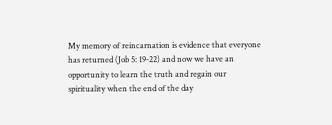My memory of reincarnation is evidence that everyone has returned (Job 5: 19-22) and now we have an opportunity to learn the truth and regain our spirituality when the end of the day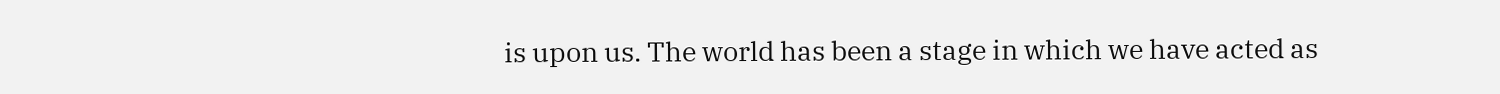is upon us. The world has been a stage in which we have acted as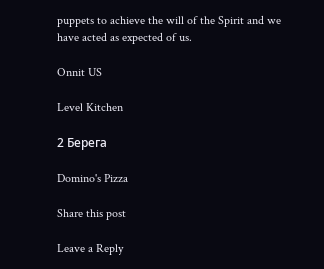puppets to achieve the will of the Spirit and we have acted as expected of us.

Onnit US

Level Kitchen

2 Берега

Domino's Pizza

Share this post

Leave a Reply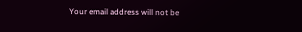Your email address will not be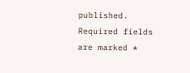published. Required fields are marked *